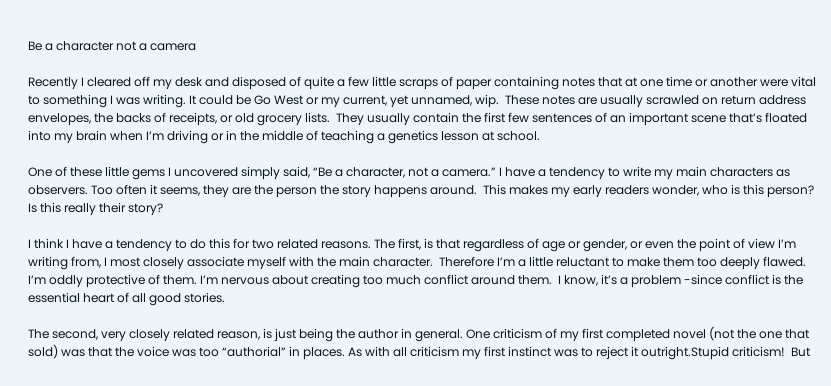Be a character not a camera

Recently I cleared off my desk and disposed of quite a few little scraps of paper containing notes that at one time or another were vital to something I was writing. It could be Go West or my current, yet unnamed, wip.  These notes are usually scrawled on return address envelopes, the backs of receipts, or old grocery lists.  They usually contain the first few sentences of an important scene that’s floated into my brain when I’m driving or in the middle of teaching a genetics lesson at school.

One of these little gems I uncovered simply said, “Be a character, not a camera.” I have a tendency to write my main characters as observers. Too often it seems, they are the person the story happens around.  This makes my early readers wonder, who is this person? Is this really their story?

I think I have a tendency to do this for two related reasons. The first, is that regardless of age or gender, or even the point of view I’m writing from, I most closely associate myself with the main character.  Therefore I’m a little reluctant to make them too deeply flawed.  I’m oddly protective of them. I’m nervous about creating too much conflict around them.  I know, it’s a problem -since conflict is the essential heart of all good stories.

The second, very closely related reason, is just being the author in general. One criticism of my first completed novel (not the one that sold) was that the voice was too “authorial” in places. As with all criticism my first instinct was to reject it outright.Stupid criticism!  But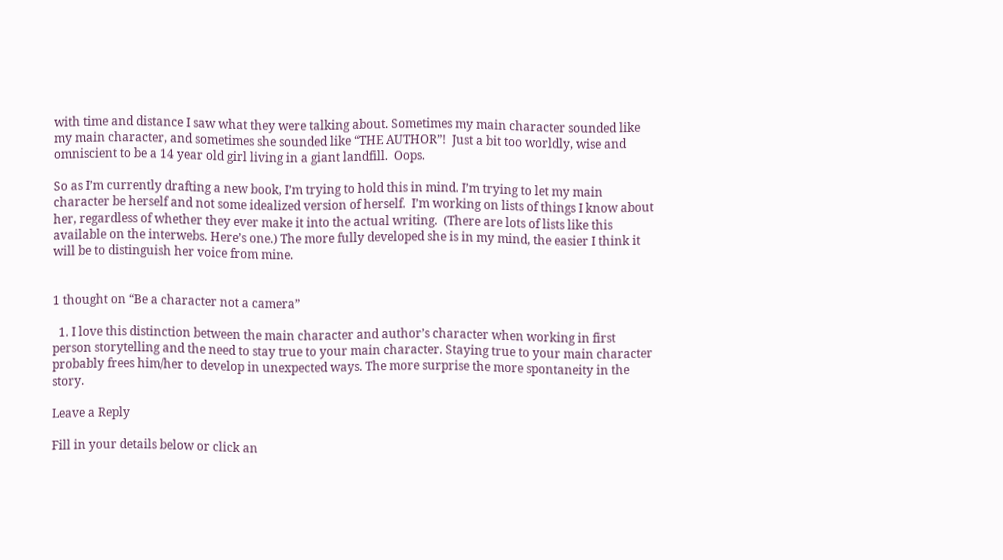with time and distance I saw what they were talking about. Sometimes my main character sounded like my main character, and sometimes she sounded like “THE AUTHOR”!  Just a bit too worldly, wise and omniscient to be a 14 year old girl living in a giant landfill.  Oops.

So as I’m currently drafting a new book, I’m trying to hold this in mind. I’m trying to let my main character be herself and not some idealized version of herself.  I’m working on lists of things I know about her, regardless of whether they ever make it into the actual writing.  (There are lots of lists like this available on the interwebs. Here’s one.) The more fully developed she is in my mind, the easier I think it will be to distinguish her voice from mine.


1 thought on “Be a character not a camera”

  1. I love this distinction between the main character and author’s character when working in first person storytelling and the need to stay true to your main character. Staying true to your main character probably frees him/her to develop in unexpected ways. The more surprise the more spontaneity in the story.

Leave a Reply

Fill in your details below or click an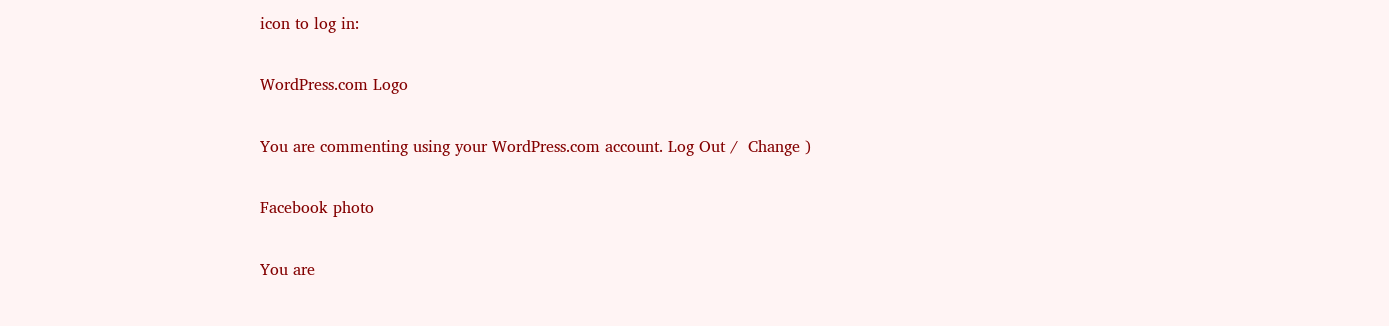icon to log in:

WordPress.com Logo

You are commenting using your WordPress.com account. Log Out /  Change )

Facebook photo

You are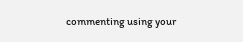commenting using your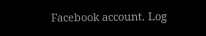Facebook account. Log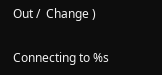Out /  Change )

Connecting to %s